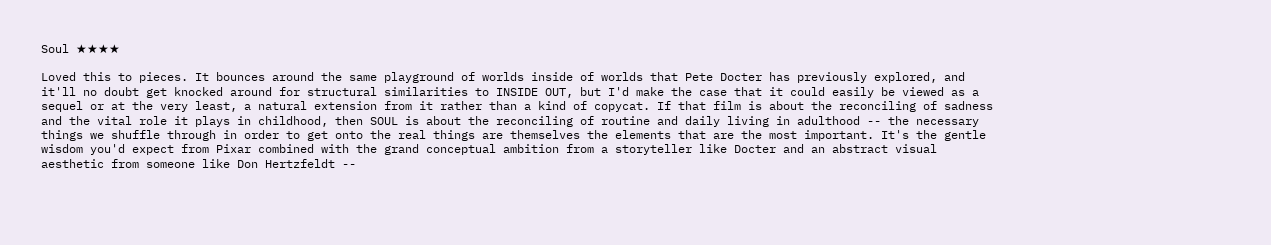Soul ★★★★

Loved this to pieces. It bounces around the same playground of worlds inside of worlds that Pete Docter has previously explored, and it'll no doubt get knocked around for structural similarities to INSIDE OUT, but I'd make the case that it could easily be viewed as a sequel or at the very least, a natural extension from it rather than a kind of copycat. If that film is about the reconciling of sadness and the vital role it plays in childhood, then SOUL is about the reconciling of routine and daily living in adulthood -- the necessary things we shuffle through in order to get onto the real things are themselves the elements that are the most important. It's the gentle wisdom you'd expect from Pixar combined with the grand conceptual ambition from a storyteller like Docter and an abstract visual aesthetic from someone like Don Hertzfeldt --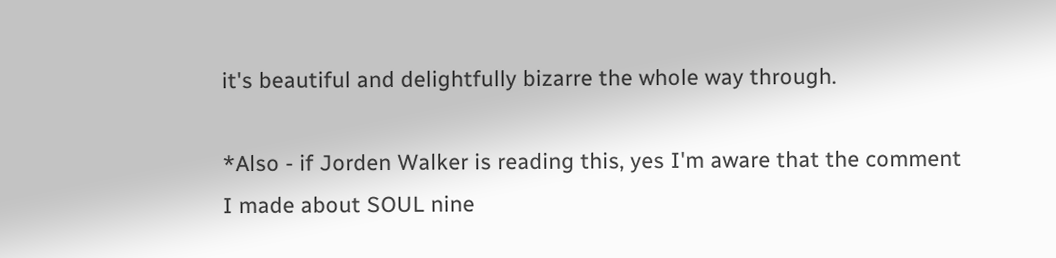it's beautiful and delightfully bizarre the whole way through.

*Also - if Jorden Walker is reading this, yes I'm aware that the comment I made about SOUL nine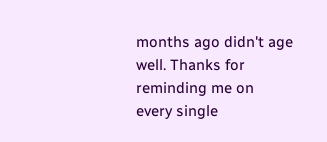months ago didn't age well. Thanks for reminding me on every single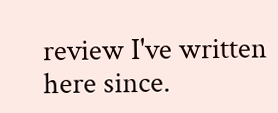review I've written here since.